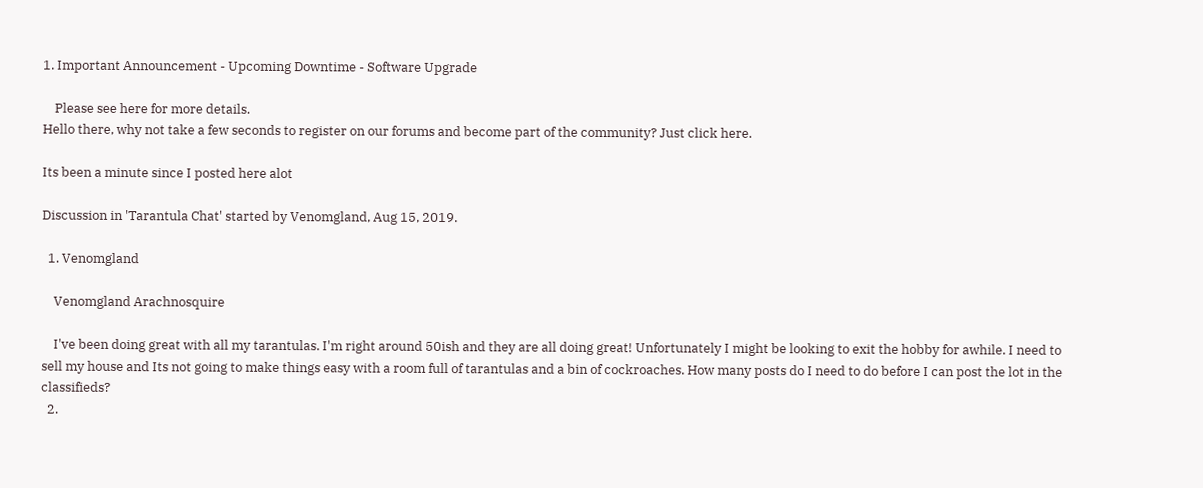1. Important Announcement - Upcoming Downtime - Software Upgrade

    Please see here for more details.
Hello there, why not take a few seconds to register on our forums and become part of the community? Just click here.

Its been a minute since I posted here alot

Discussion in 'Tarantula Chat' started by Venomgland, Aug 15, 2019.

  1. Venomgland

    Venomgland Arachnosquire

    I've been doing great with all my tarantulas. I'm right around 50ish and they are all doing great! Unfortunately I might be looking to exit the hobby for awhile. I need to sell my house and Its not going to make things easy with a room full of tarantulas and a bin of cockroaches. How many posts do I need to do before I can post the lot in the classifieds?
  2.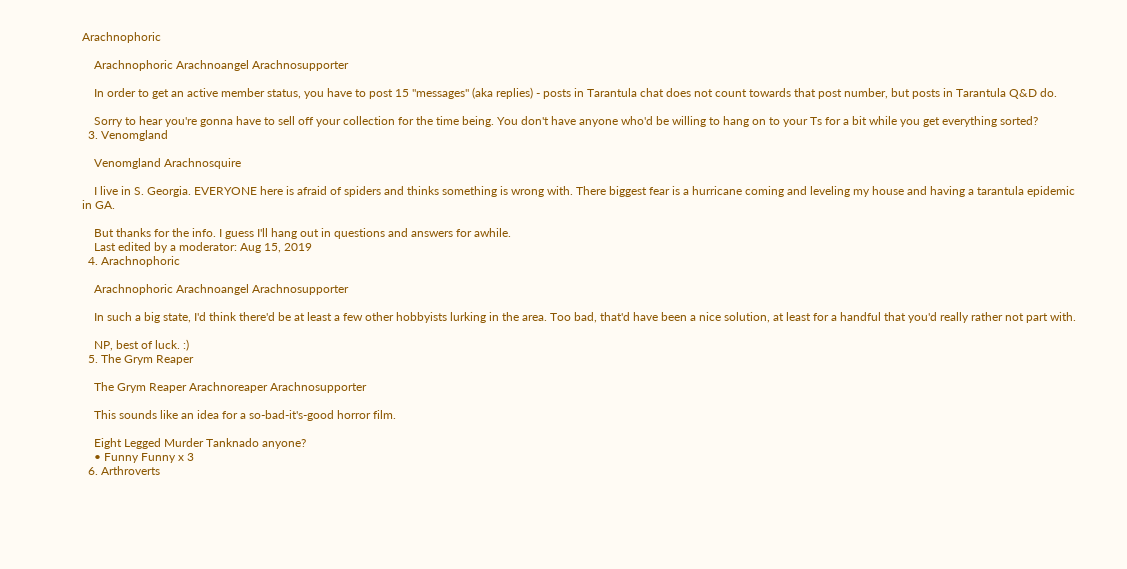Arachnophoric

    Arachnophoric Arachnoangel Arachnosupporter

    In order to get an active member status, you have to post 15 "messages" (aka replies) - posts in Tarantula chat does not count towards that post number, but posts in Tarantula Q&D do.

    Sorry to hear you're gonna have to sell off your collection for the time being. You don't have anyone who'd be willing to hang on to your Ts for a bit while you get everything sorted?
  3. Venomgland

    Venomgland Arachnosquire

    I live in S. Georgia. EVERYONE here is afraid of spiders and thinks something is wrong with. There biggest fear is a hurricane coming and leveling my house and having a tarantula epidemic in GA.

    But thanks for the info. I guess I'll hang out in questions and answers for awhile.
    Last edited by a moderator: Aug 15, 2019
  4. Arachnophoric

    Arachnophoric Arachnoangel Arachnosupporter

    In such a big state, I'd think there'd be at least a few other hobbyists lurking in the area. Too bad, that'd have been a nice solution, at least for a handful that you'd really rather not part with.

    NP, best of luck. :)
  5. The Grym Reaper

    The Grym Reaper Arachnoreaper Arachnosupporter

    This sounds like an idea for a so-bad-it's-good horror film.

    Eight Legged Murder Tanknado anyone?
    • Funny Funny x 3
  6. Arthroverts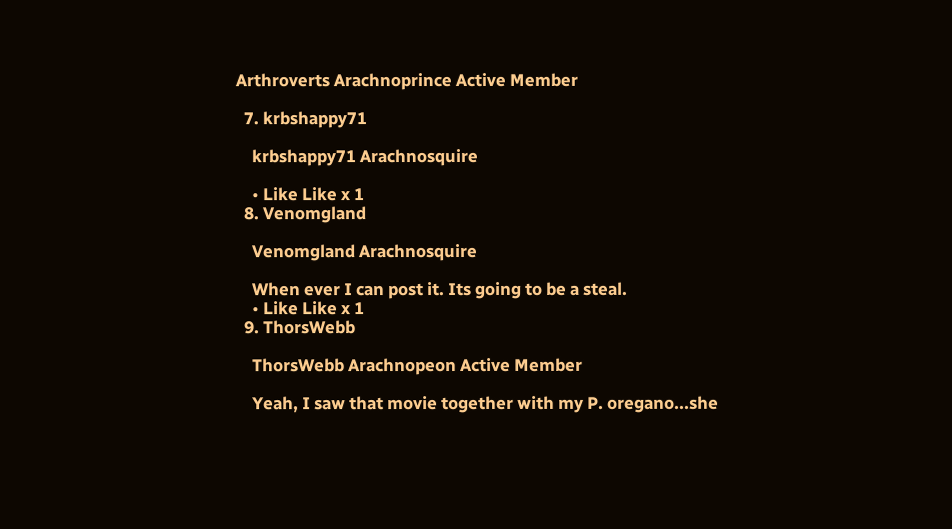Arthroverts Arachnoprince Active Member

  7. krbshappy71

    krbshappy71 Arachnosquire

    • Like Like x 1
  8. Venomgland

    Venomgland Arachnosquire

    When ever I can post it. Its going to be a steal.
    • Like Like x 1
  9. ThorsWebb

    ThorsWebb Arachnopeon Active Member

    Yeah, I saw that movie together with my P. oregano...she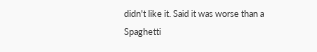didn't like it. Said it was worse than a Spaghetti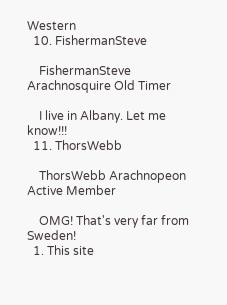Western
  10. FishermanSteve

    FishermanSteve Arachnosquire Old Timer

    I live in Albany. Let me know!!!
  11. ThorsWebb

    ThorsWebb Arachnopeon Active Member

    OMG! That's very far from Sweden!
  1. This site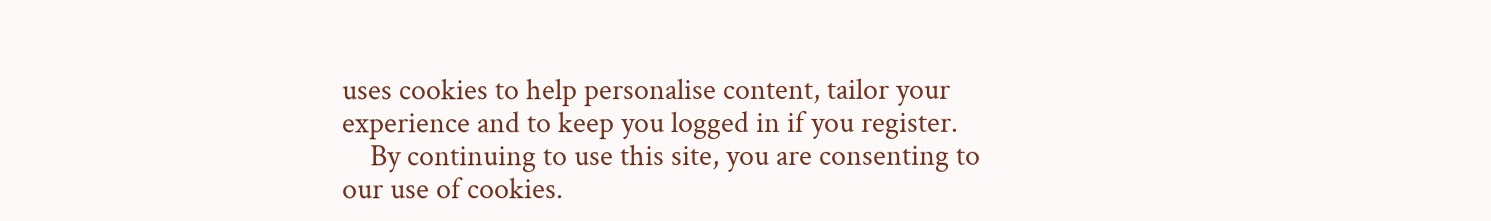uses cookies to help personalise content, tailor your experience and to keep you logged in if you register.
    By continuing to use this site, you are consenting to our use of cookies.